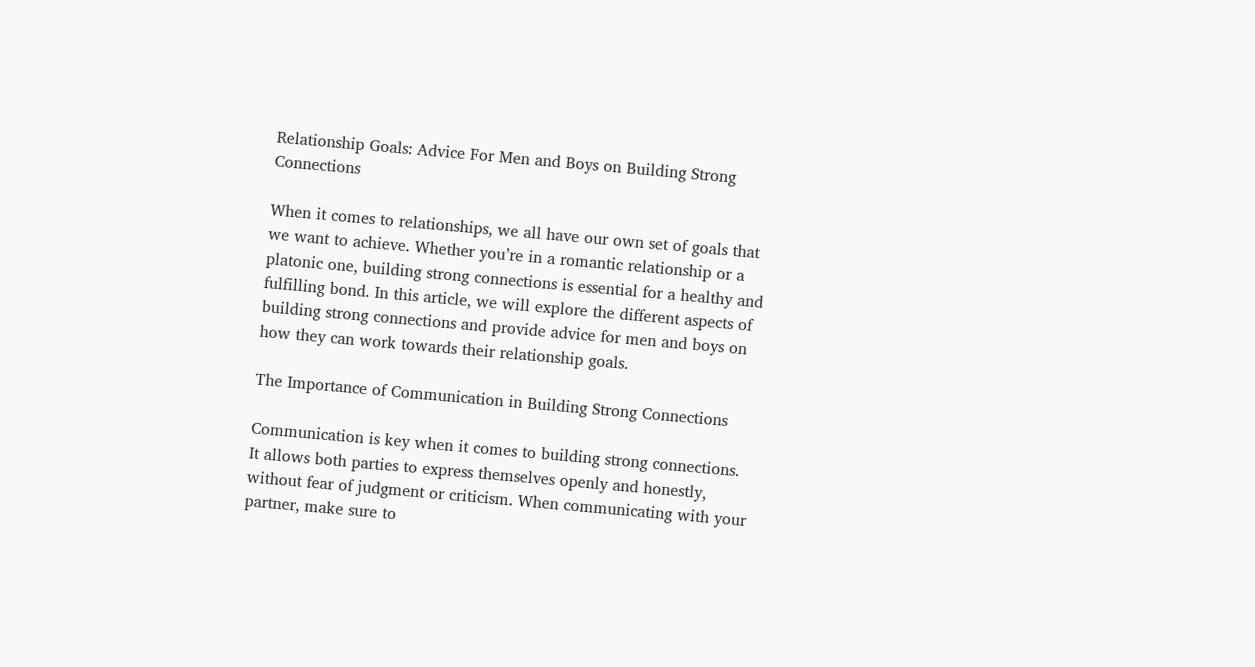Relationship Goals: Advice For Men and Boys on Building Strong Connections

When it comes to relationships, we all have our own set of goals that we want to achieve. Whether you’re in a romantic relationship or a platonic one, building strong connections is essential for a healthy and fulfilling bond. In this article, we will explore the different aspects of building strong connections and provide advice for men and boys on how they can work towards their relationship goals.

The Importance of Communication in Building Strong Connections

Communication is key when it comes to building strong connections. It allows both parties to express themselves openly and honestly, without fear of judgment or criticism. When communicating with your partner, make sure to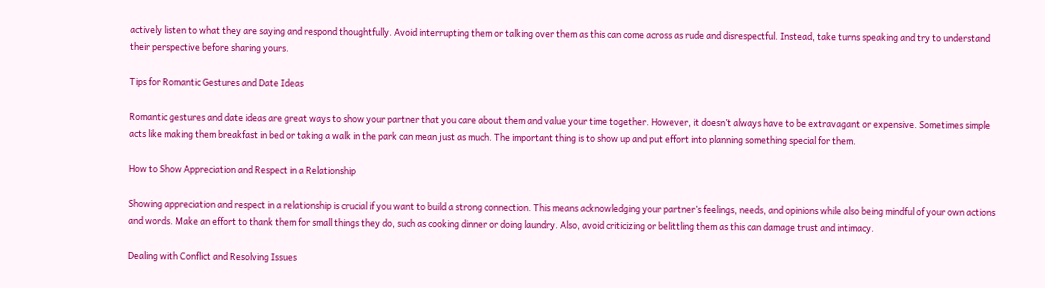actively listen to what they are saying and respond thoughtfully. Avoid interrupting them or talking over them as this can come across as rude and disrespectful. Instead, take turns speaking and try to understand their perspective before sharing yours.

Tips for Romantic Gestures and Date Ideas

Romantic gestures and date ideas are great ways to show your partner that you care about them and value your time together. However, it doesn’t always have to be extravagant or expensive. Sometimes simple acts like making them breakfast in bed or taking a walk in the park can mean just as much. The important thing is to show up and put effort into planning something special for them.

How to Show Appreciation and Respect in a Relationship

Showing appreciation and respect in a relationship is crucial if you want to build a strong connection. This means acknowledging your partner’s feelings, needs, and opinions while also being mindful of your own actions and words. Make an effort to thank them for small things they do, such as cooking dinner or doing laundry. Also, avoid criticizing or belittling them as this can damage trust and intimacy.

Dealing with Conflict and Resolving Issues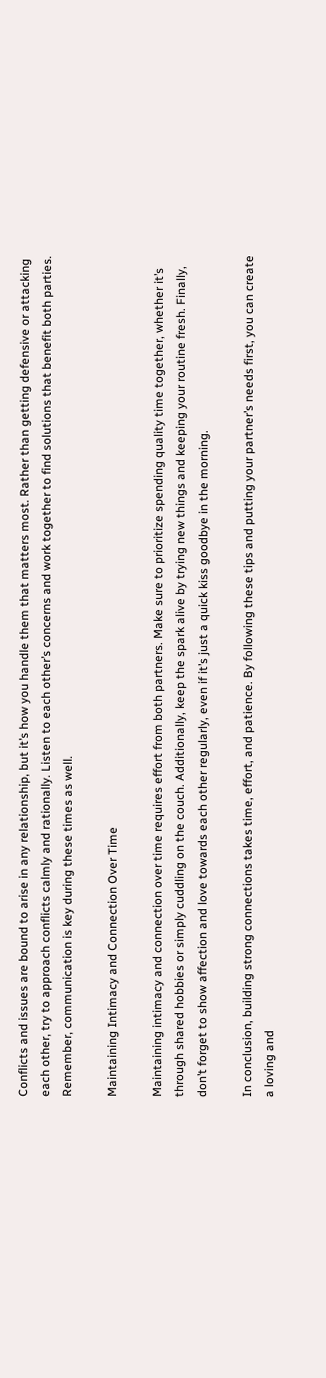Conflicts and issues are bound to arise in any relationship, but it’s how you handle them that matters most. Rather than getting defensive or attacking each other, try to approach conflicts calmly and rationally. Listen to each other’s concerns and work together to find solutions that benefit both parties. Remember, communication is key during these times as well.

Maintaining Intimacy and Connection Over Time

Maintaining intimacy and connection over time requires effort from both partners. Make sure to prioritize spending quality time together, whether it’s through shared hobbies or simply cuddling on the couch. Additionally, keep the spark alive by trying new things and keeping your routine fresh. Finally, don’t forget to show affection and love towards each other regularly, even if it’s just a quick kiss goodbye in the morning.

In conclusion, building strong connections takes time, effort, and patience. By following these tips and putting your partner’s needs first, you can create a loving and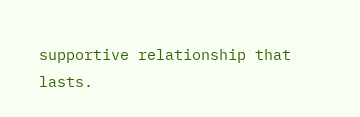supportive relationship that lasts.